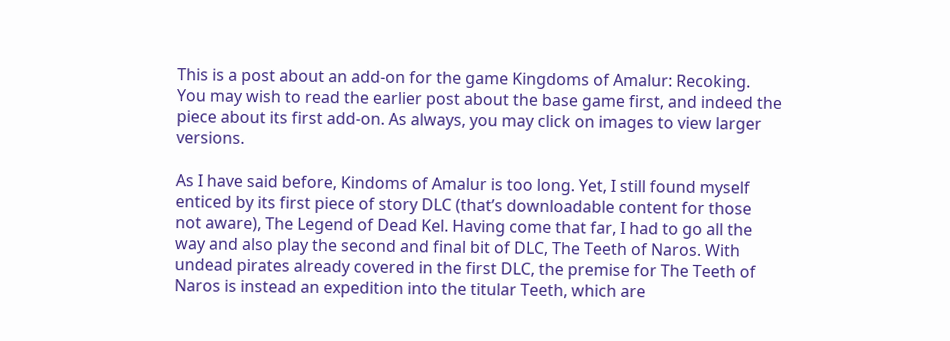This is a post about an add-on for the game Kingdoms of Amalur: Recoking. You may wish to read the earlier post about the base game first, and indeed the piece about its first add-on. As always, you may click on images to view larger versions.

As I have said before, Kindoms of Amalur is too long. Yet, I still found myself enticed by its first piece of story DLC (that’s downloadable content for those not aware), The Legend of Dead Kel. Having come that far, I had to go all the way and also play the second and final bit of DLC, The Teeth of Naros. With undead pirates already covered in the first DLC, the premise for The Teeth of Naros is instead an expedition into the titular Teeth, which are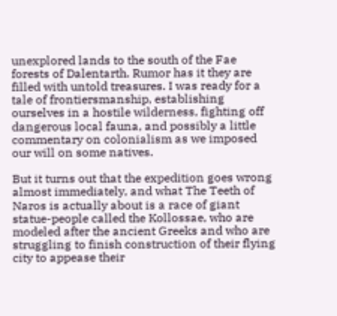unexplored lands to the south of the Fae forests of Dalentarth. Rumor has it they are filled with untold treasures. I was ready for a tale of frontiersmanship, establishing ourselves in a hostile wilderness, fighting off dangerous local fauna, and possibly a little commentary on colonialism as we imposed our will on some natives.

But it turns out that the expedition goes wrong almost immediately, and what The Teeth of Naros is actually about is a race of giant statue-people called the Kollossae, who are modeled after the ancient Greeks and who are struggling to finish construction of their flying city to appease their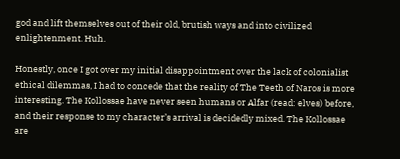god and lift themselves out of their old, brutish ways and into civilized enlightenment. Huh.

Honestly, once I got over my initial disappointment over the lack of colonialist ethical dilemmas, I had to concede that the reality of The Teeth of Naros is more interesting. The Kollossae have never seen humans or Alfar (read: elves) before, and their response to my character’s arrival is decidedly mixed. The Kollossae are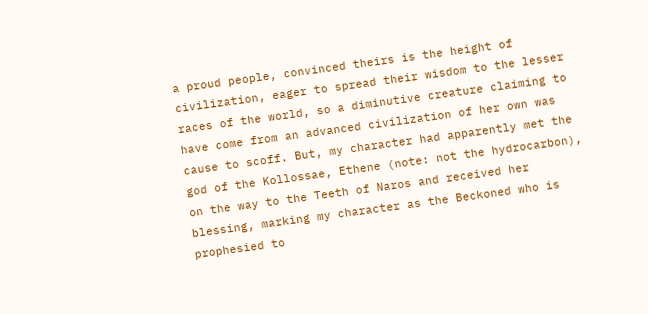a proud people, convinced theirs is the height of civilization, eager to spread their wisdom to the lesser races of the world, so a diminutive creature claiming to have come from an advanced civilization of her own was cause to scoff. But, my character had apparently met the god of the Kollossae, Ethene (note: not the hydrocarbon), on the way to the Teeth of Naros and received her blessing, marking my character as the Beckoned who is prophesied to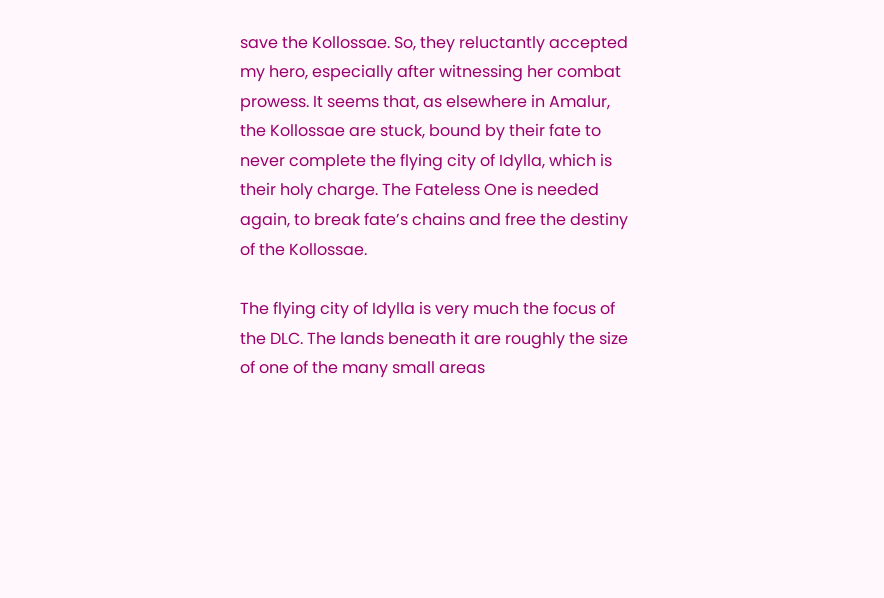save the Kollossae. So, they reluctantly accepted my hero, especially after witnessing her combat prowess. It seems that, as elsewhere in Amalur, the Kollossae are stuck, bound by their fate to never complete the flying city of Idylla, which is their holy charge. The Fateless One is needed again, to break fate’s chains and free the destiny of the Kollossae.

The flying city of Idylla is very much the focus of the DLC. The lands beneath it are roughly the size of one of the many small areas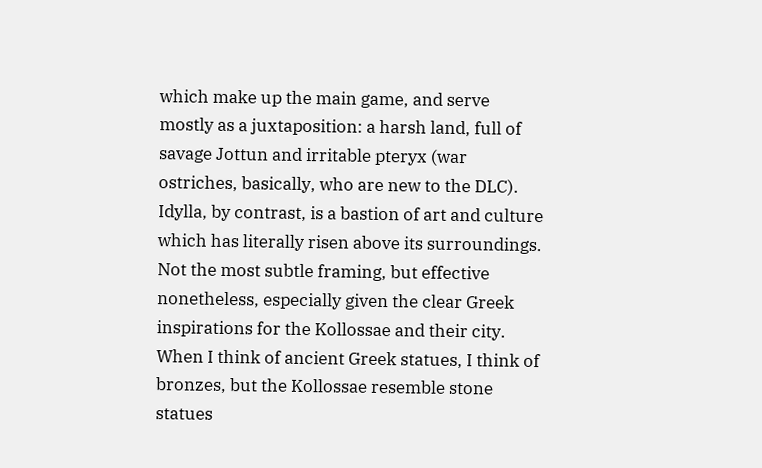which make up the main game, and serve mostly as a juxtaposition: a harsh land, full of savage Jottun and irritable pteryx (war ostriches, basically, who are new to the DLC). Idylla, by contrast, is a bastion of art and culture which has literally risen above its surroundings. Not the most subtle framing, but effective nonetheless, especially given the clear Greek inspirations for the Kollossae and their city. When I think of ancient Greek statues, I think of bronzes, but the Kollossae resemble stone statues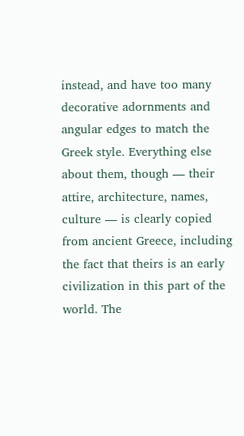instead, and have too many decorative adornments and angular edges to match the Greek style. Everything else about them, though — their attire, architecture, names, culture — is clearly copied from ancient Greece, including the fact that theirs is an early civilization in this part of the world. The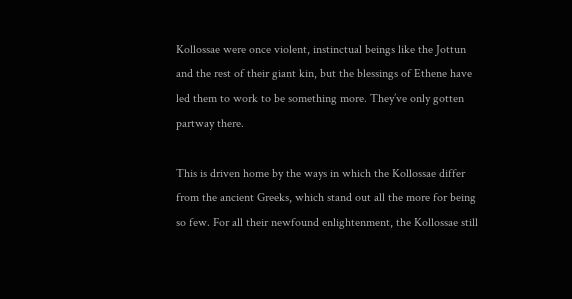Kollossae were once violent, instinctual beings like the Jottun and the rest of their giant kin, but the blessings of Ethene have led them to work to be something more. They’ve only gotten partway there.

This is driven home by the ways in which the Kollossae differ from the ancient Greeks, which stand out all the more for being so few. For all their newfound enlightenment, the Kollossae still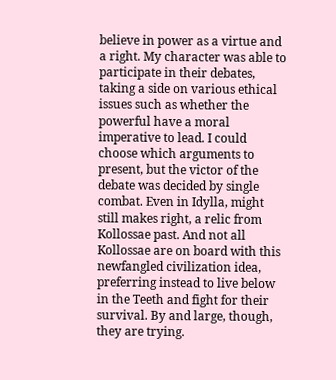believe in power as a virtue and a right. My character was able to participate in their debates, taking a side on various ethical issues such as whether the powerful have a moral imperative to lead. I could choose which arguments to present, but the victor of the debate was decided by single combat. Even in Idylla, might still makes right, a relic from Kollossae past. And not all Kollossae are on board with this newfangled civilization idea, preferring instead to live below in the Teeth and fight for their survival. By and large, though, they are trying.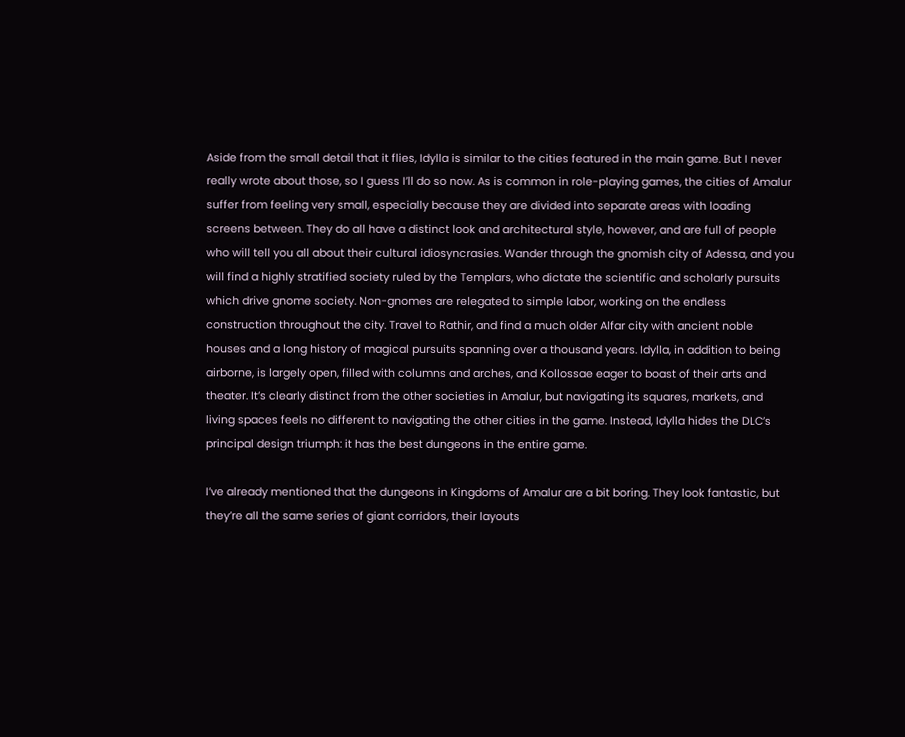Aside from the small detail that it flies, Idylla is similar to the cities featured in the main game. But I never really wrote about those, so I guess I’ll do so now. As is common in role-playing games, the cities of Amalur suffer from feeling very small, especially because they are divided into separate areas with loading screens between. They do all have a distinct look and architectural style, however, and are full of people who will tell you all about their cultural idiosyncrasies. Wander through the gnomish city of Adessa, and you will find a highly stratified society ruled by the Templars, who dictate the scientific and scholarly pursuits which drive gnome society. Non-gnomes are relegated to simple labor, working on the endless construction throughout the city. Travel to Rathir, and find a much older Alfar city with ancient noble houses and a long history of magical pursuits spanning over a thousand years. Idylla, in addition to being airborne, is largely open, filled with columns and arches, and Kollossae eager to boast of their arts and theater. It’s clearly distinct from the other societies in Amalur, but navigating its squares, markets, and living spaces feels no different to navigating the other cities in the game. Instead, Idylla hides the DLC’s principal design triumph: it has the best dungeons in the entire game.

I’ve already mentioned that the dungeons in Kingdoms of Amalur are a bit boring. They look fantastic, but they’re all the same series of giant corridors, their layouts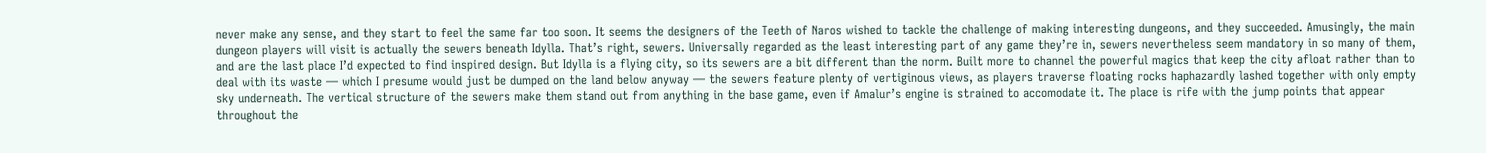never make any sense, and they start to feel the same far too soon. It seems the designers of the Teeth of Naros wished to tackle the challenge of making interesting dungeons, and they succeeded. Amusingly, the main dungeon players will visit is actually the sewers beneath Idylla. That’s right, sewers. Universally regarded as the least interesting part of any game they’re in, sewers nevertheless seem mandatory in so many of them, and are the last place I’d expected to find inspired design. But Idylla is a flying city, so its sewers are a bit different than the norm. Built more to channel the powerful magics that keep the city afloat rather than to deal with its waste — which I presume would just be dumped on the land below anyway — the sewers feature plenty of vertiginous views, as players traverse floating rocks haphazardly lashed together with only empty sky underneath. The vertical structure of the sewers make them stand out from anything in the base game, even if Amalur’s engine is strained to accomodate it. The place is rife with the jump points that appear throughout the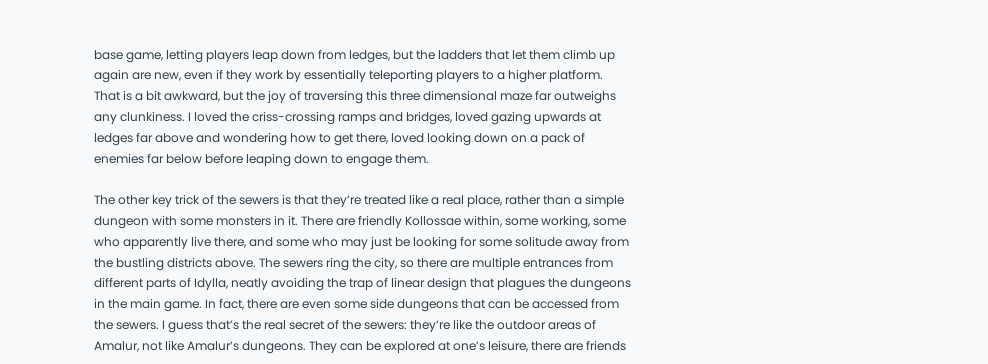base game, letting players leap down from ledges, but the ladders that let them climb up again are new, even if they work by essentially teleporting players to a higher platform. That is a bit awkward, but the joy of traversing this three dimensional maze far outweighs any clunkiness. I loved the criss-crossing ramps and bridges, loved gazing upwards at ledges far above and wondering how to get there, loved looking down on a pack of enemies far below before leaping down to engage them.

The other key trick of the sewers is that they’re treated like a real place, rather than a simple dungeon with some monsters in it. There are friendly Kollossae within, some working, some who apparently live there, and some who may just be looking for some solitude away from the bustling districts above. The sewers ring the city, so there are multiple entrances from different parts of Idylla, neatly avoiding the trap of linear design that plagues the dungeons in the main game. In fact, there are even some side dungeons that can be accessed from the sewers. I guess that’s the real secret of the sewers: they’re like the outdoor areas of Amalur, not like Amalur’s dungeons. They can be explored at one’s leisure, there are friends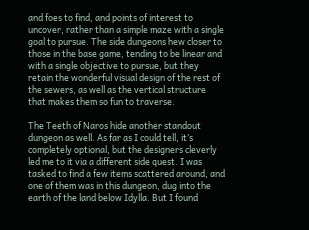and foes to find, and points of interest to uncover, rather than a simple maze with a single goal to pursue. The side dungeons hew closer to those in the base game, tending to be linear and with a single objective to pursue, but they retain the wonderful visual design of the rest of the sewers, as well as the vertical structure that makes them so fun to traverse.

The Teeth of Naros hide another standout dungeon as well. As far as I could tell, it’s completely optional, but the designers cleverly led me to it via a different side quest. I was tasked to find a few items scattered around, and one of them was in this dungeon, dug into the earth of the land below Idylla. But I found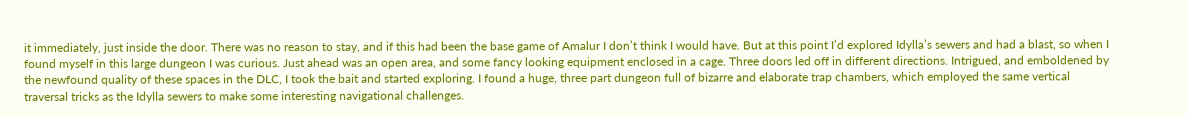it immediately, just inside the door. There was no reason to stay, and if this had been the base game of Amalur I don’t think I would have. But at this point I’d explored Idylla’s sewers and had a blast, so when I found myself in this large dungeon I was curious. Just ahead was an open area, and some fancy looking equipment enclosed in a cage. Three doors led off in different directions. Intrigued, and emboldened by the newfound quality of these spaces in the DLC, I took the bait and started exploring. I found a huge, three part dungeon full of bizarre and elaborate trap chambers, which employed the same vertical traversal tricks as the Idylla sewers to make some interesting navigational challenges.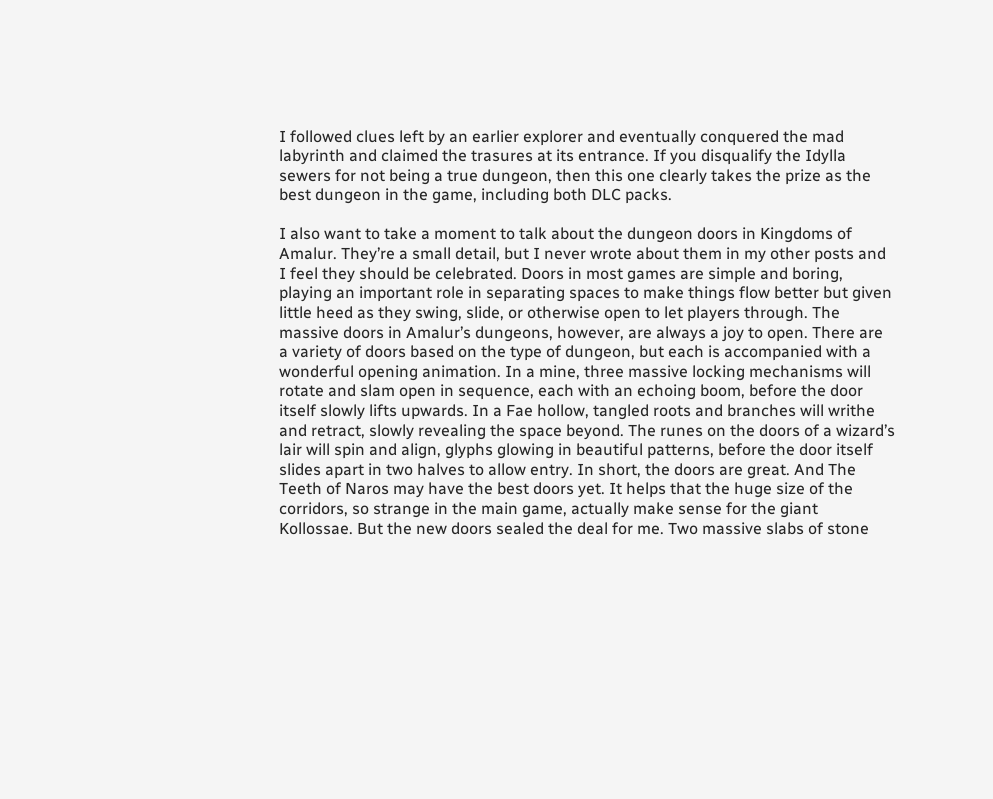I followed clues left by an earlier explorer and eventually conquered the mad labyrinth and claimed the trasures at its entrance. If you disqualify the Idylla sewers for not being a true dungeon, then this one clearly takes the prize as the best dungeon in the game, including both DLC packs.

I also want to take a moment to talk about the dungeon doors in Kingdoms of Amalur. They’re a small detail, but I never wrote about them in my other posts and I feel they should be celebrated. Doors in most games are simple and boring, playing an important role in separating spaces to make things flow better but given little heed as they swing, slide, or otherwise open to let players through. The massive doors in Amalur’s dungeons, however, are always a joy to open. There are a variety of doors based on the type of dungeon, but each is accompanied with a wonderful opening animation. In a mine, three massive locking mechanisms will rotate and slam open in sequence, each with an echoing boom, before the door itself slowly lifts upwards. In a Fae hollow, tangled roots and branches will writhe and retract, slowly revealing the space beyond. The runes on the doors of a wizard’s lair will spin and align, glyphs glowing in beautiful patterns, before the door itself slides apart in two halves to allow entry. In short, the doors are great. And The Teeth of Naros may have the best doors yet. It helps that the huge size of the corridors, so strange in the main game, actually make sense for the giant Kollossae. But the new doors sealed the deal for me. Two massive slabs of stone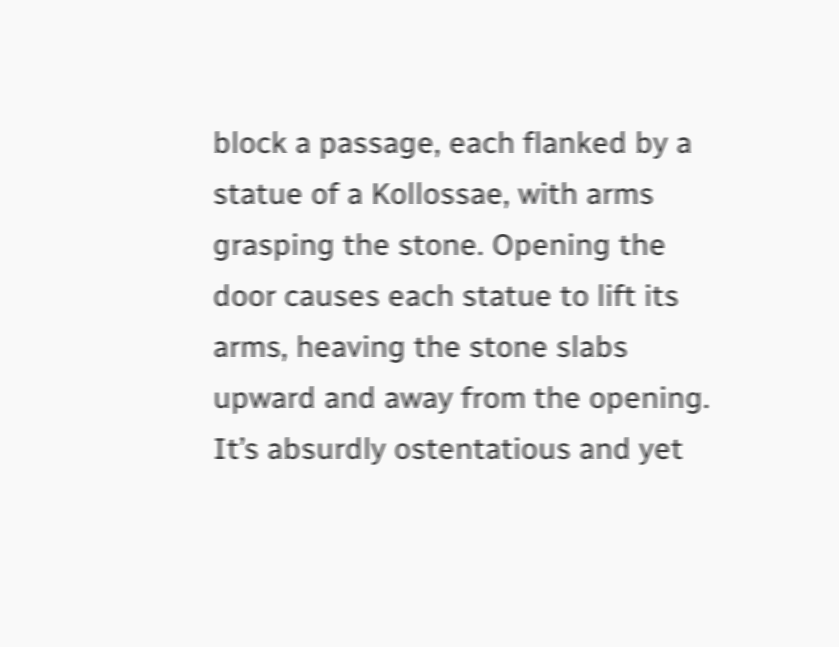block a passage, each flanked by a statue of a Kollossae, with arms grasping the stone. Opening the door causes each statue to lift its arms, heaving the stone slabs upward and away from the opening. It’s absurdly ostentatious and yet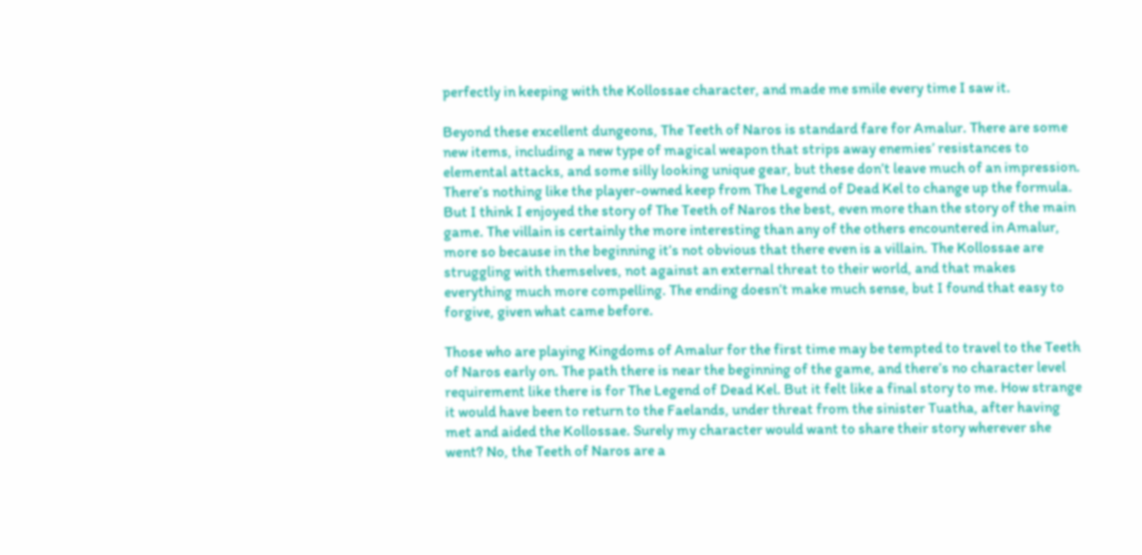perfectly in keeping with the Kollossae character, and made me smile every time I saw it.

Beyond these excellent dungeons, The Teeth of Naros is standard fare for Amalur. There are some new items, including a new type of magical weapon that strips away enemies’ resistances to elemental attacks, and some silly looking unique gear, but these don’t leave much of an impression. There’s nothing like the player-owned keep from The Legend of Dead Kel to change up the formula. But I think I enjoyed the story of The Teeth of Naros the best, even more than the story of the main game. The villain is certainly the more interesting than any of the others encountered in Amalur, more so because in the beginning it’s not obvious that there even is a villain. The Kollossae are struggling with themselves, not against an external threat to their world, and that makes everything much more compelling. The ending doesn’t make much sense, but I found that easy to forgive, given what came before.

Those who are playing Kingdoms of Amalur for the first time may be tempted to travel to the Teeth of Naros early on. The path there is near the beginning of the game, and there’s no character level requirement like there is for The Legend of Dead Kel. But it felt like a final story to me. How strange it would have been to return to the Faelands, under threat from the sinister Tuatha, after having met and aided the Kollossae. Surely my character would want to share their story wherever she went? No, the Teeth of Naros are a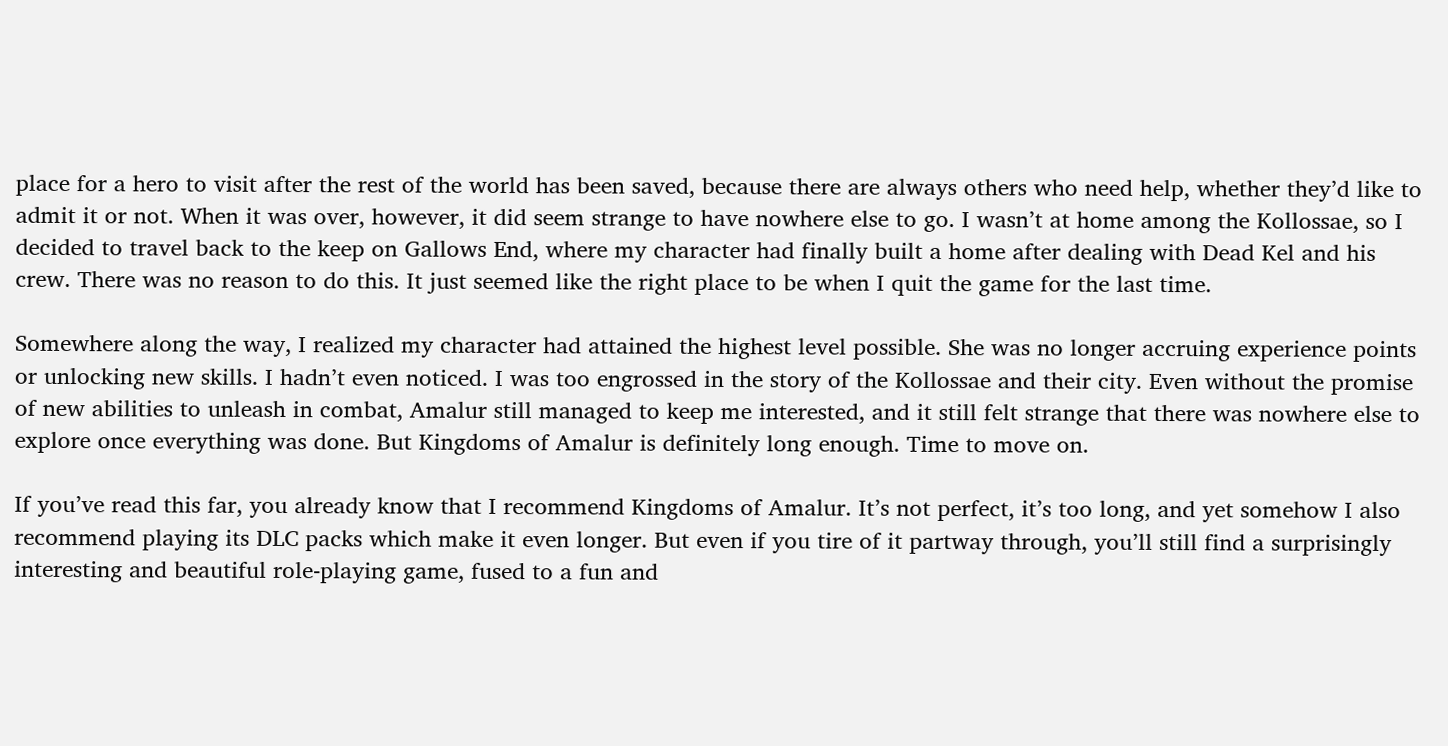place for a hero to visit after the rest of the world has been saved, because there are always others who need help, whether they’d like to admit it or not. When it was over, however, it did seem strange to have nowhere else to go. I wasn’t at home among the Kollossae, so I decided to travel back to the keep on Gallows End, where my character had finally built a home after dealing with Dead Kel and his crew. There was no reason to do this. It just seemed like the right place to be when I quit the game for the last time.

Somewhere along the way, I realized my character had attained the highest level possible. She was no longer accruing experience points or unlocking new skills. I hadn’t even noticed. I was too engrossed in the story of the Kollossae and their city. Even without the promise of new abilities to unleash in combat, Amalur still managed to keep me interested, and it still felt strange that there was nowhere else to explore once everything was done. But Kingdoms of Amalur is definitely long enough. Time to move on.

If you’ve read this far, you already know that I recommend Kingdoms of Amalur. It’s not perfect, it’s too long, and yet somehow I also recommend playing its DLC packs which make it even longer. But even if you tire of it partway through, you’ll still find a surprisingly interesting and beautiful role-playing game, fused to a fun and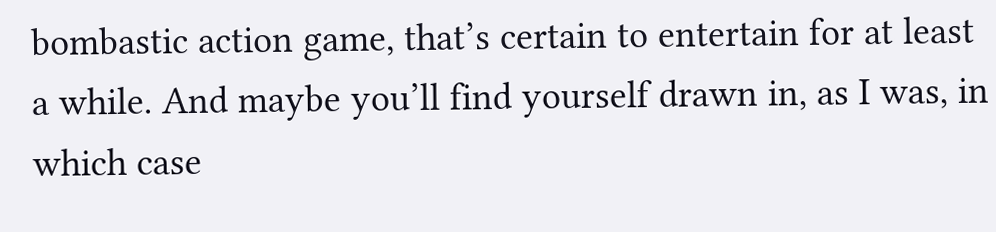bombastic action game, that’s certain to entertain for at least a while. And maybe you’ll find yourself drawn in, as I was, in which case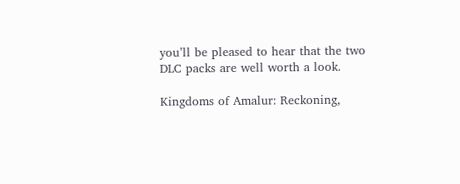you’ll be pleased to hear that the two DLC packs are well worth a look.

Kingdoms of Amalur: Reckoning,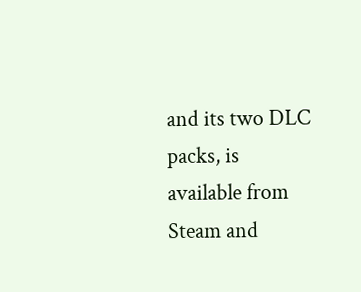and its two DLC packs, is available from Steam and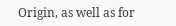Origin, as well as for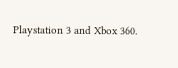Playstation 3 and Xbox 360.